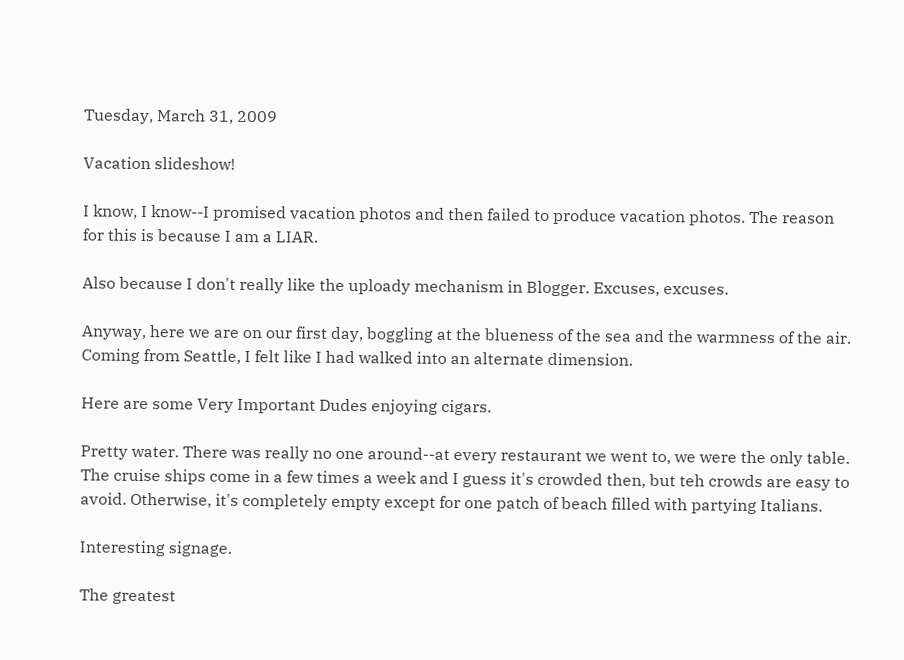Tuesday, March 31, 2009

Vacation slideshow!

I know, I know--I promised vacation photos and then failed to produce vacation photos. The reason for this is because I am a LIAR.

Also because I don't really like the uploady mechanism in Blogger. Excuses, excuses.

Anyway, here we are on our first day, boggling at the blueness of the sea and the warmness of the air. Coming from Seattle, I felt like I had walked into an alternate dimension.

Here are some Very Important Dudes enjoying cigars.

Pretty water. There was really no one around--at every restaurant we went to, we were the only table. The cruise ships come in a few times a week and I guess it's crowded then, but teh crowds are easy to avoid. Otherwise, it's completely empty except for one patch of beach filled with partying Italians.

Interesting signage.

The greatest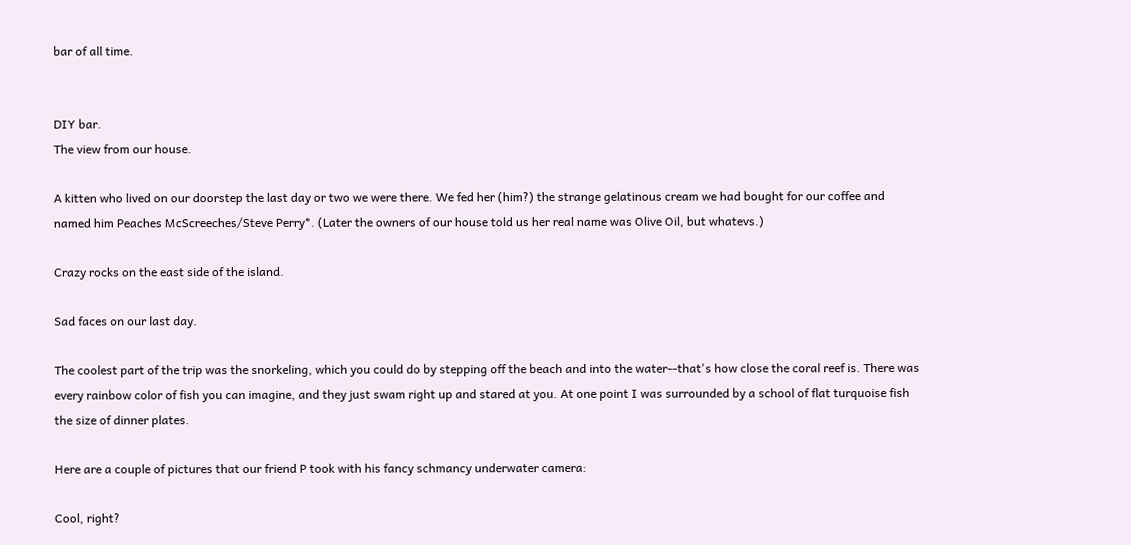bar of all time.


DIY bar.
The view from our house.

A kitten who lived on our doorstep the last day or two we were there. We fed her (him?) the strange gelatinous cream we had bought for our coffee and named him Peaches McScreeches/Steve Perry*. (Later the owners of our house told us her real name was Olive Oil, but whatevs.)

Crazy rocks on the east side of the island.

Sad faces on our last day.

The coolest part of the trip was the snorkeling, which you could do by stepping off the beach and into the water--that's how close the coral reef is. There was every rainbow color of fish you can imagine, and they just swam right up and stared at you. At one point I was surrounded by a school of flat turquoise fish the size of dinner plates.

Here are a couple of pictures that our friend P took with his fancy schmancy underwater camera:

Cool, right?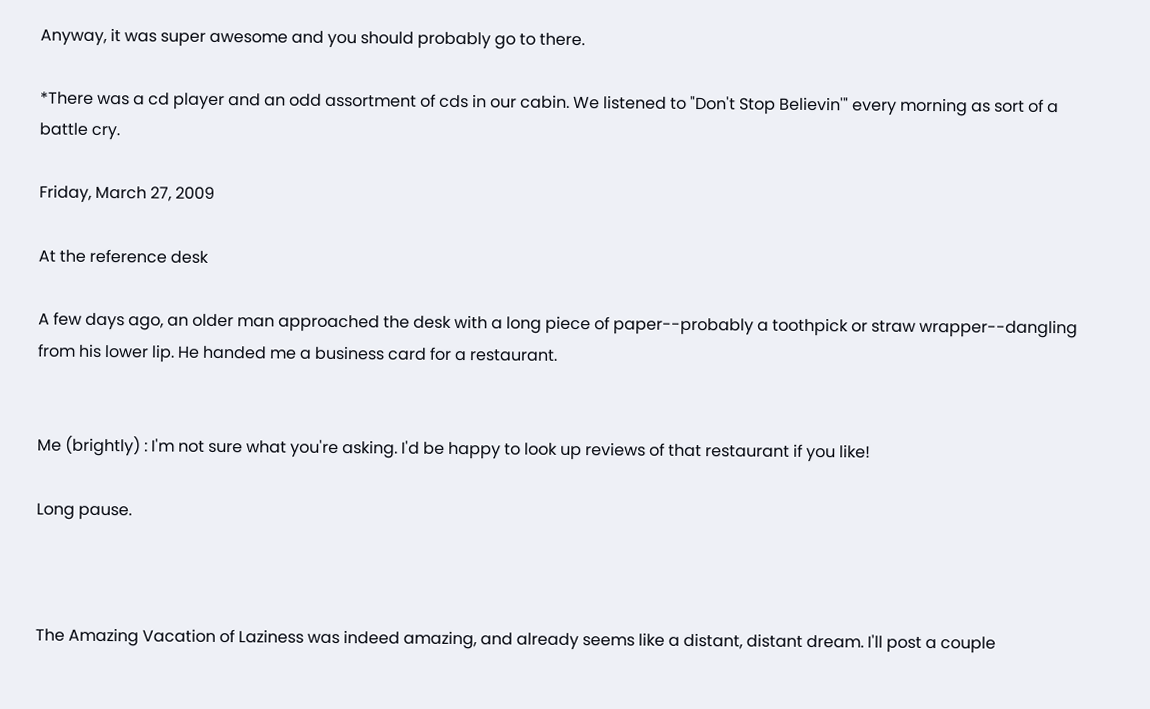Anyway, it was super awesome and you should probably go to there.

*There was a cd player and an odd assortment of cds in our cabin. We listened to "Don't Stop Believin'" every morning as sort of a battle cry.

Friday, March 27, 2009

At the reference desk

A few days ago, an older man approached the desk with a long piece of paper--probably a toothpick or straw wrapper--dangling from his lower lip. He handed me a business card for a restaurant.


Me (brightly) : I'm not sure what you're asking. I'd be happy to look up reviews of that restaurant if you like!

Long pause.



The Amazing Vacation of Laziness was indeed amazing, and already seems like a distant, distant dream. I'll post a couple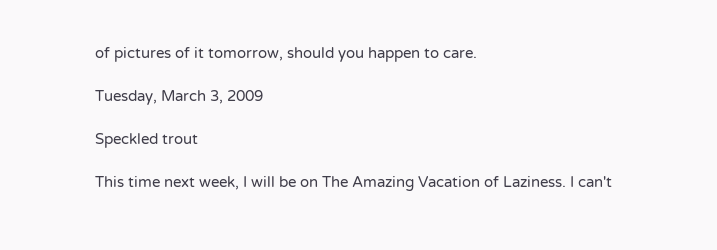of pictures of it tomorrow, should you happen to care.

Tuesday, March 3, 2009

Speckled trout

This time next week, I will be on The Amazing Vacation of Laziness. I can't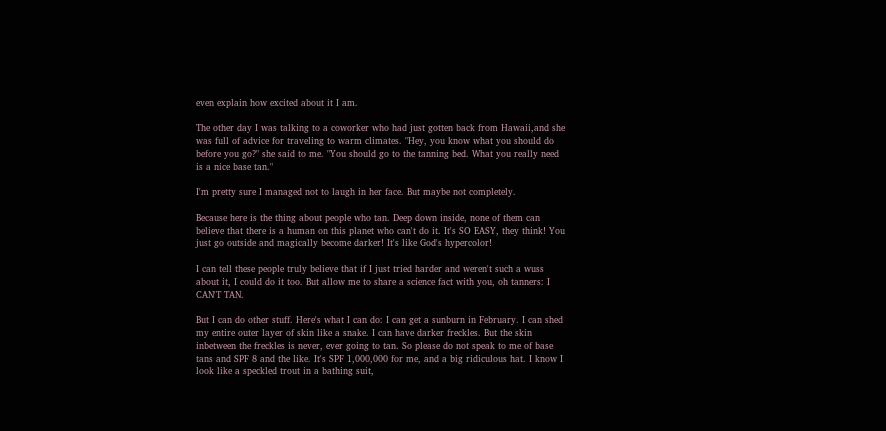even explain how excited about it I am.

The other day I was talking to a coworker who had just gotten back from Hawaii,and she was full of advice for traveling to warm climates. "Hey, you know what you should do before you go?" she said to me. "You should go to the tanning bed. What you really need is a nice base tan."

I'm pretty sure I managed not to laugh in her face. But maybe not completely.

Because here is the thing about people who tan. Deep down inside, none of them can believe that there is a human on this planet who can't do it. It's SO EASY, they think! You just go outside and magically become darker! It's like God's hypercolor!

I can tell these people truly believe that if I just tried harder and weren't such a wuss about it, I could do it too. But allow me to share a science fact with you, oh tanners: I CAN'T TAN.

But I can do other stuff. Here's what I can do: I can get a sunburn in February. I can shed my entire outer layer of skin like a snake. I can have darker freckles. But the skin inbetween the freckles is never, ever going to tan. So please do not speak to me of base tans and SPF 8 and the like. It's SPF 1,000,000 for me, and a big ridiculous hat. I know I look like a speckled trout in a bathing suit,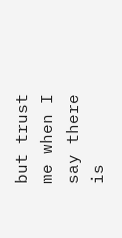but trust me when I say there is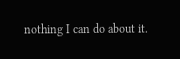nothing I can do about it.